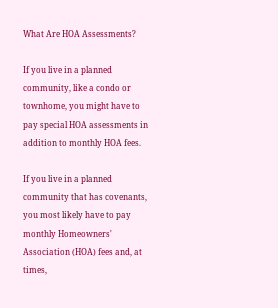What Are HOA Assessments?

If you live in a planned community, like a condo or townhome, you might have to pay special HOA assessments in addition to monthly HOA fees.

If you live in a planned community that has covenants, you most likely have to pay monthly Homeowners' Association (HOA) fees and, at times,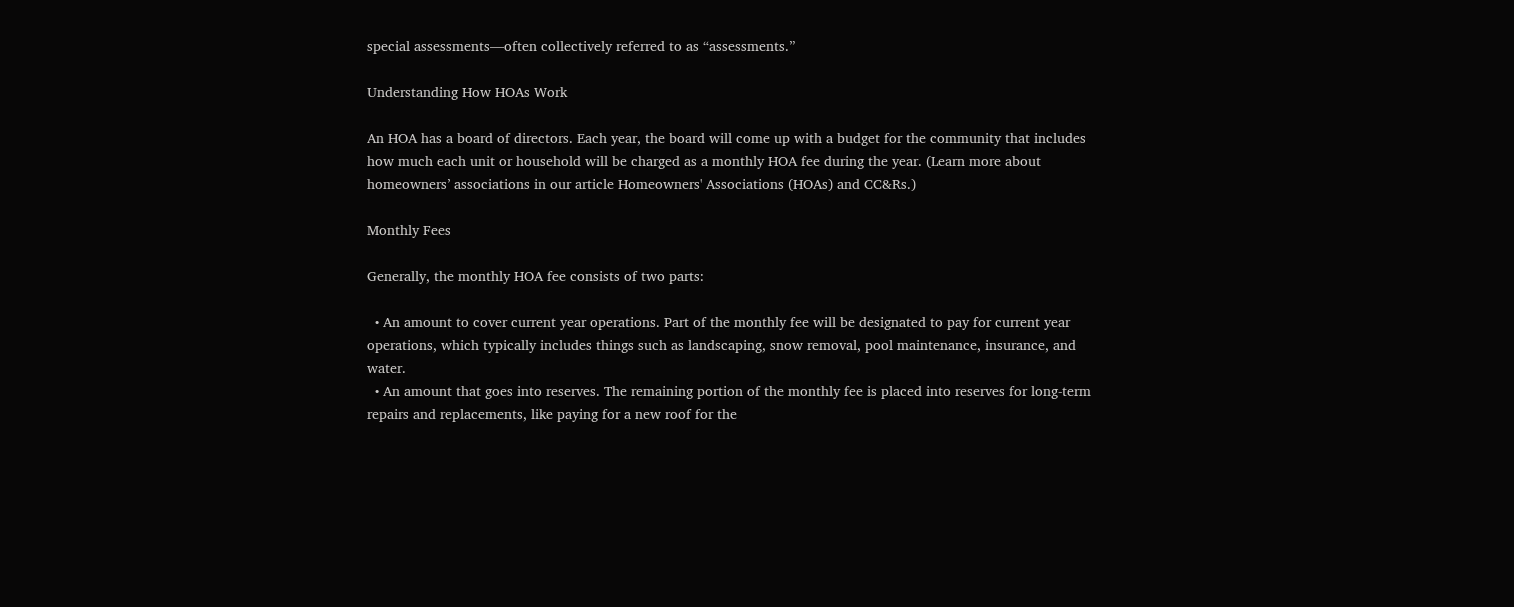special assessments—often collectively referred to as “assessments.”

Understanding How HOAs Work

An HOA has a board of directors. Each year, the board will come up with a budget for the community that includes how much each unit or household will be charged as a monthly HOA fee during the year. (Learn more about homeowners’ associations in our article Homeowners' Associations (HOAs) and CC&Rs.)

Monthly Fees

Generally, the monthly HOA fee consists of two parts:

  • An amount to cover current year operations. Part of the monthly fee will be designated to pay for current year operations, which typically includes things such as landscaping, snow removal, pool maintenance, insurance, and water.
  • An amount that goes into reserves. The remaining portion of the monthly fee is placed into reserves for long-term repairs and replacements, like paying for a new roof for the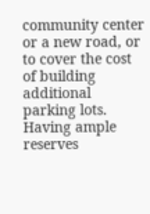community center or a new road, or to cover the cost of building additional parking lots. Having ample reserves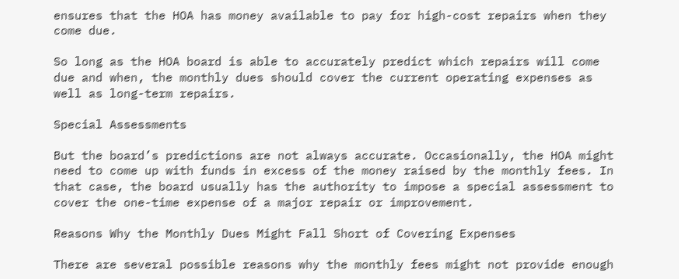ensures that the HOA has money available to pay for high-cost repairs when they come due.

So long as the HOA board is able to accurately predict which repairs will come due and when, the monthly dues should cover the current operating expenses as well as long-term repairs.

Special Assessments

But the board’s predictions are not always accurate. Occasionally, the HOA might need to come up with funds in excess of the money raised by the monthly fees. In that case, the board usually has the authority to impose a special assessment to cover the one-time expense of a major repair or improvement.

Reasons Why the Monthly Dues Might Fall Short of Covering Expenses

There are several possible reasons why the monthly fees might not provide enough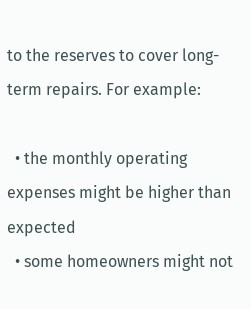to the reserves to cover long-term repairs. For example:

  • the monthly operating expenses might be higher than expected
  • some homeowners might not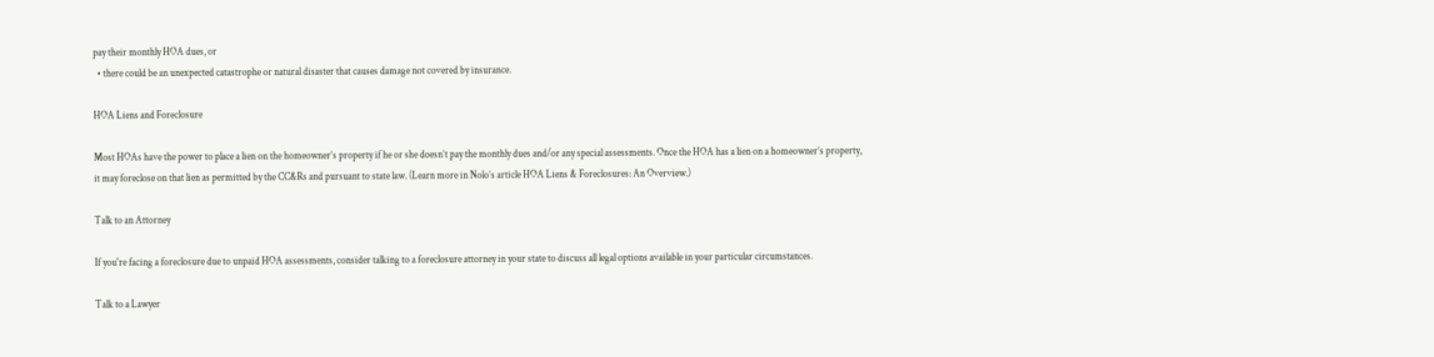pay their monthly HOA dues, or
  • there could be an unexpected catastrophe or natural disaster that causes damage not covered by insurance.

HOA Liens and Foreclosure

Most HOAs have the power to place a lien on the homeowner’s property if he or she doesn’t pay the monthly dues and/or any special assessments. Once the HOA has a lien on a homeowner’s property, it may foreclose on that lien as permitted by the CC&Rs and pursuant to state law. (Learn more in Nolo’s article HOA Liens & Foreclosures: An Overview.)

Talk to an Attorney

If you're facing a foreclosure due to unpaid HOA assessments, consider talking to a foreclosure attorney in your state to discuss all legal options available in your particular circumstances.

Talk to a Lawyer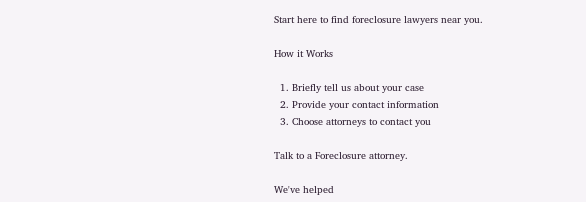Start here to find foreclosure lawyers near you.

How it Works

  1. Briefly tell us about your case
  2. Provide your contact information
  3. Choose attorneys to contact you

Talk to a Foreclosure attorney.

We've helped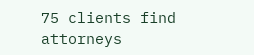75 clients find attorneys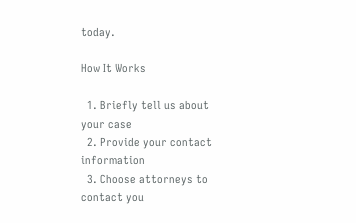today.

How It Works

  1. Briefly tell us about your case
  2. Provide your contact information
  3. Choose attorneys to contact you